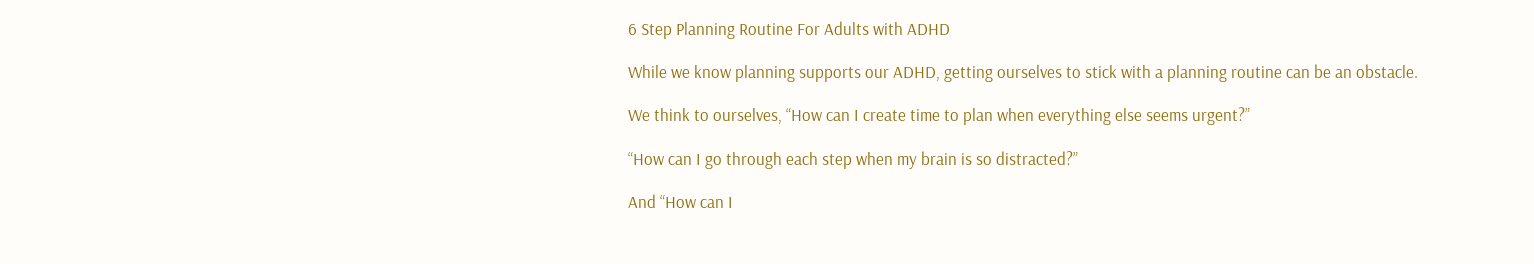6 Step Planning Routine For Adults with ADHD

While we know planning supports our ADHD, getting ourselves to stick with a planning routine can be an obstacle.

We think to ourselves, “How can I create time to plan when everything else seems urgent?”

“How can I go through each step when my brain is so distracted?”

And “How can I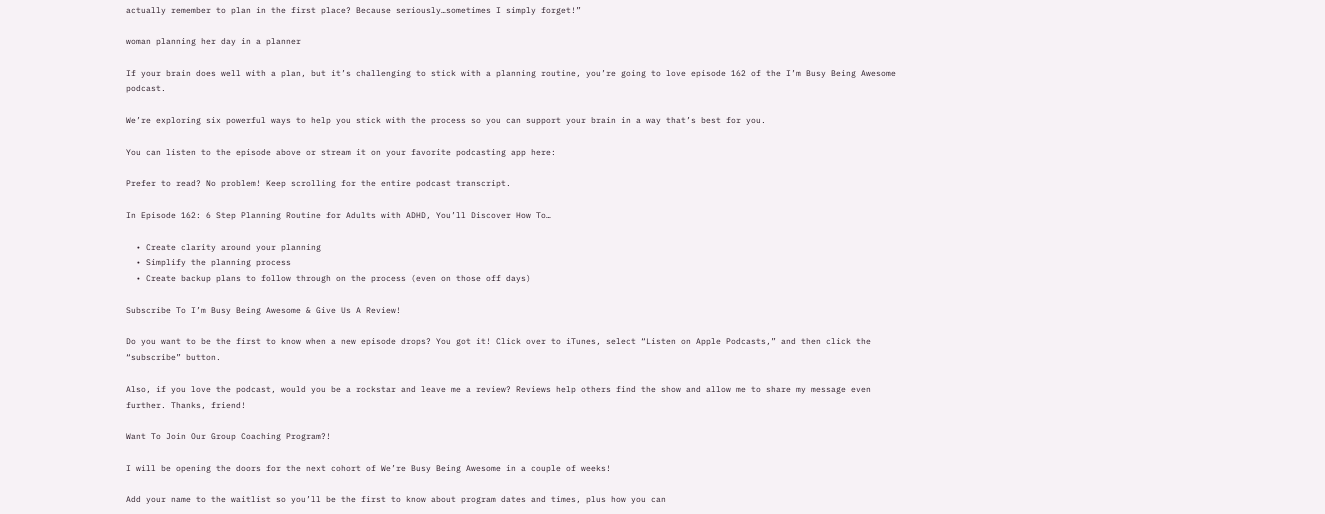actually remember to plan in the first place? Because seriously…sometimes I simply forget!”

woman planning her day in a planner

If your brain does well with a plan, but it’s challenging to stick with a planning routine, you’re going to love episode 162 of the I’m Busy Being Awesome podcast.

We’re exploring six powerful ways to help you stick with the process so you can support your brain in a way that’s best for you.

You can listen to the episode above or stream it on your favorite podcasting app here:

Prefer to read? No problem! Keep scrolling for the entire podcast transcript.

In Episode 162: 6 Step Planning Routine for Adults with ADHD, You’ll Discover How To…

  • Create clarity around your planning
  • Simplify the planning process
  • Create backup plans to follow through on the process (even on those off days)

Subscribe To I’m Busy Being Awesome & Give Us A Review!

Do you want to be the first to know when a new episode drops? You got it! Click over to iTunes, select “Listen on Apple Podcasts,” and then click the “subscribe” button.

Also, if you love the podcast, would you be a rockstar and leave me a review? Reviews help others find the show and allow me to share my message even further. Thanks, friend!

Want To Join Our Group Coaching Program?!

I will be opening the doors for the next cohort of We’re Busy Being Awesome in a couple of weeks!

Add your name to the waitlist so you’ll be the first to know about program dates and times, plus how you can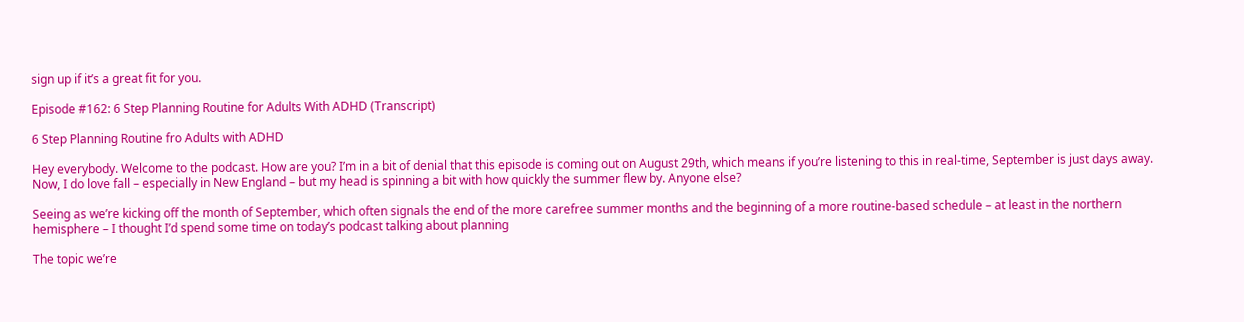sign up if it’s a great fit for you.

Episode #162: 6 Step Planning Routine for Adults With ADHD (Transcript)

6 Step Planning Routine fro Adults with ADHD

Hey everybody. Welcome to the podcast. How are you? I’m in a bit of denial that this episode is coming out on August 29th, which means if you’re listening to this in real-time, September is just days away. Now, I do love fall – especially in New England – but my head is spinning a bit with how quickly the summer flew by. Anyone else?

Seeing as we’re kicking off the month of September, which often signals the end of the more carefree summer months and the beginning of a more routine-based schedule – at least in the northern hemisphere – I thought I’d spend some time on today’s podcast talking about planning

The topic we’re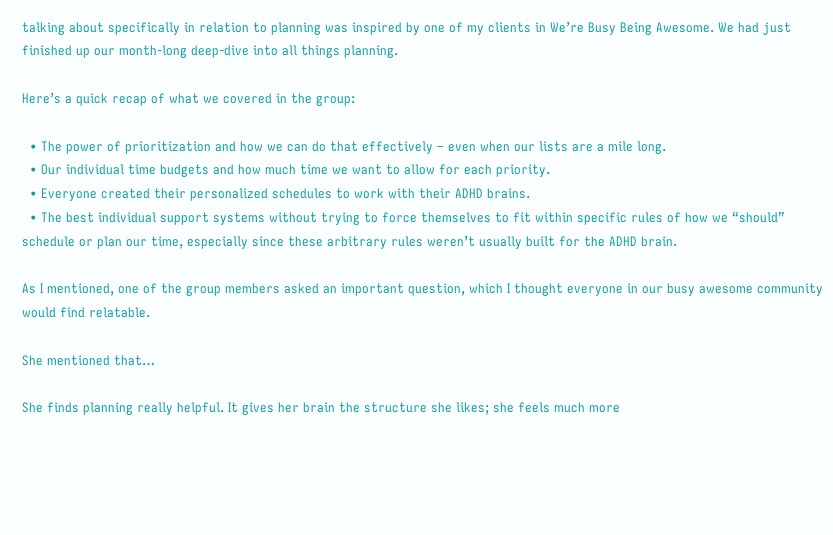talking about specifically in relation to planning was inspired by one of my clients in We’re Busy Being Awesome. We had just finished up our month-long deep-dive into all things planning.

Here’s a quick recap of what we covered in the group:

  • The power of prioritization and how we can do that effectively – even when our lists are a mile long.
  • Our individual time budgets and how much time we want to allow for each priority.
  • Everyone created their personalized schedules to work with their ADHD brains.
  • The best individual support systems without trying to force themselves to fit within specific rules of how we “should” schedule or plan our time, especially since these arbitrary rules weren’t usually built for the ADHD brain.

As I mentioned, one of the group members asked an important question, which I thought everyone in our busy awesome community would find relatable.

She mentioned that…

She finds planning really helpful. It gives her brain the structure she likes; she feels much more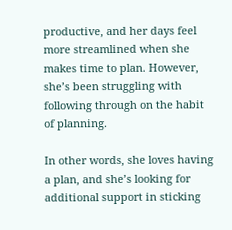productive, and her days feel more streamlined when she makes time to plan. However, she’s been struggling with following through on the habit of planning.

In other words, she loves having a plan, and she’s looking for additional support in sticking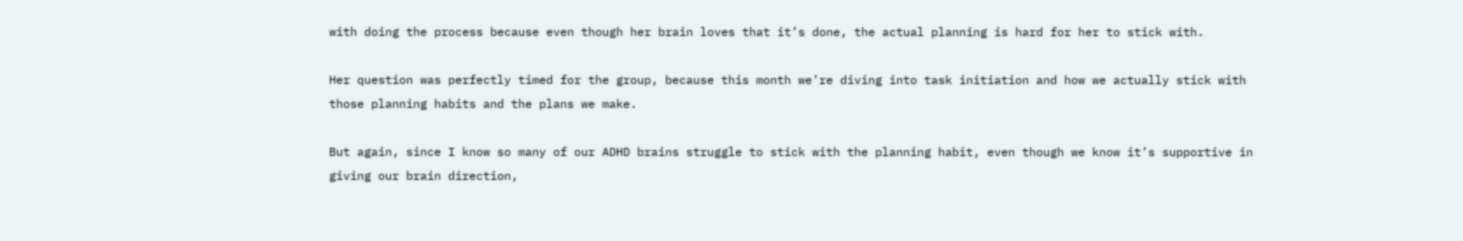with doing the process because even though her brain loves that it’s done, the actual planning is hard for her to stick with.

Her question was perfectly timed for the group, because this month we’re diving into task initiation and how we actually stick with those planning habits and the plans we make.

But again, since I know so many of our ADHD brains struggle to stick with the planning habit, even though we know it’s supportive in giving our brain direction,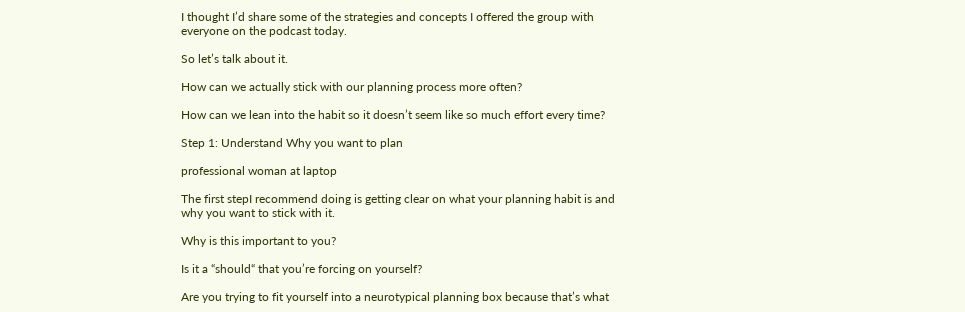I thought I’d share some of the strategies and concepts I offered the group with everyone on the podcast today.

So let’s talk about it.

How can we actually stick with our planning process more often?

How can we lean into the habit so it doesn’t seem like so much effort every time?

Step 1: Understand Why you want to plan

professional woman at laptop

The first stepI recommend doing is getting clear on what your planning habit is and why you want to stick with it.

Why is this important to you?

Is it a “should“ that you’re forcing on yourself?

Are you trying to fit yourself into a neurotypical planning box because that’s what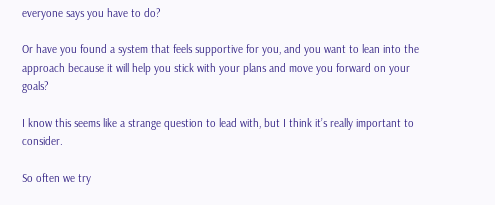everyone says you have to do?

Or have you found a system that feels supportive for you, and you want to lean into the approach because it will help you stick with your plans and move you forward on your goals?

I know this seems like a strange question to lead with, but I think it’s really important to consider.

So often we try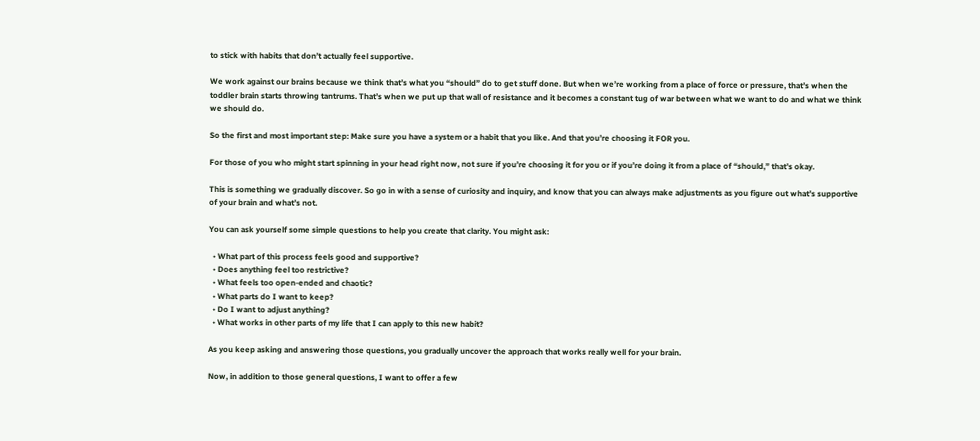to stick with habits that don’t actually feel supportive.

We work against our brains because we think that’s what you “should” do to get stuff done. But when we’re working from a place of force or pressure, that’s when the toddler brain starts throwing tantrums. That’s when we put up that wall of resistance and it becomes a constant tug of war between what we want to do and what we think we should do.

So the first and most important step: Make sure you have a system or a habit that you like. And that you’re choosing it FOR you.

For those of you who might start spinning in your head right now, not sure if you’re choosing it for you or if you’re doing it from a place of “should,” that’s okay.

This is something we gradually discover. So go in with a sense of curiosity and inquiry, and know that you can always make adjustments as you figure out what’s supportive of your brain and what’s not.

You can ask yourself some simple questions to help you create that clarity. You might ask:

  • What part of this process feels good and supportive?
  • Does anything feel too restrictive?
  • What feels too open-ended and chaotic?
  • What parts do I want to keep?
  • Do I want to adjust anything?
  • What works in other parts of my life that I can apply to this new habit?

As you keep asking and answering those questions, you gradually uncover the approach that works really well for your brain.

Now, in addition to those general questions, I want to offer a few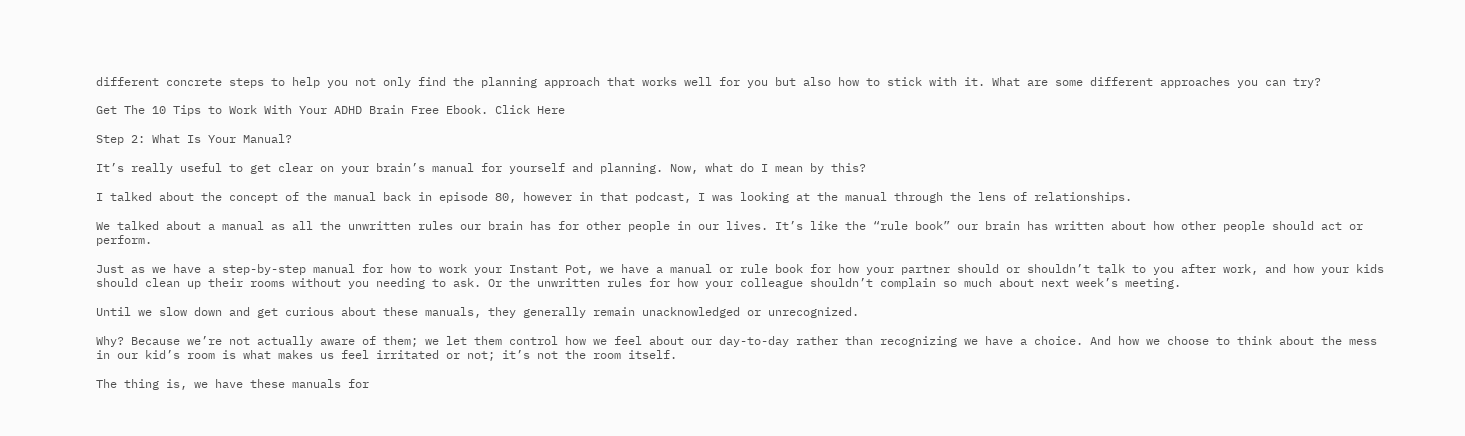different concrete steps to help you not only find the planning approach that works well for you but also how to stick with it. What are some different approaches you can try?

Get The 10 Tips to Work With Your ADHD Brain Free Ebook. Click Here

Step 2: What Is Your Manual?

It’s really useful to get clear on your brain’s manual for yourself and planning. Now, what do I mean by this?

I talked about the concept of the manual back in episode 80, however in that podcast, I was looking at the manual through the lens of relationships.

We talked about a manual as all the unwritten rules our brain has for other people in our lives. It’s like the “rule book” our brain has written about how other people should act or perform.

Just as we have a step-by-step manual for how to work your Instant Pot, we have a manual or rule book for how your partner should or shouldn’t talk to you after work, and how your kids should clean up their rooms without you needing to ask. Or the unwritten rules for how your colleague shouldn’t complain so much about next week’s meeting.

Until we slow down and get curious about these manuals, they generally remain unacknowledged or unrecognized.

Why? Because we’re not actually aware of them; we let them control how we feel about our day-to-day rather than recognizing we have a choice. And how we choose to think about the mess in our kid’s room is what makes us feel irritated or not; it’s not the room itself.

The thing is, we have these manuals for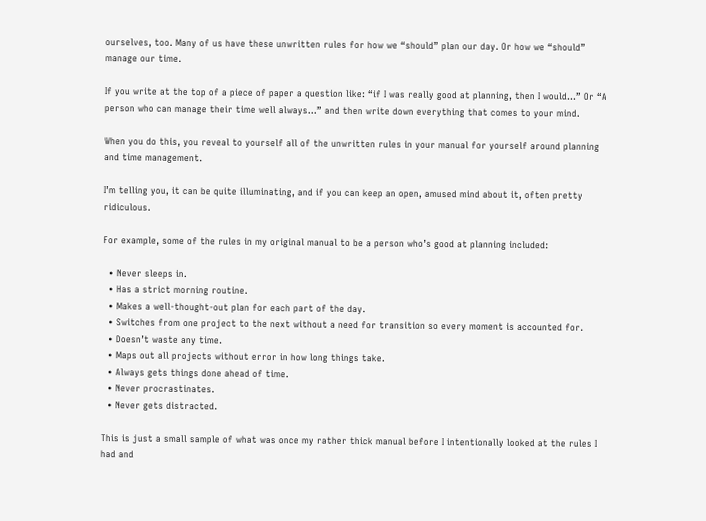ourselves, too. Many of us have these unwritten rules for how we “should” plan our day. Or how we “should” manage our time.

If you write at the top of a piece of paper a question like: “if I was really good at planning, then I would…” Or “A person who can manage their time well always…” and then write down everything that comes to your mind.

When you do this, you reveal to yourself all of the unwritten rules in your manual for yourself around planning and time management.

I’m telling you, it can be quite illuminating, and if you can keep an open, amused mind about it, often pretty ridiculous.

For example, some of the rules in my original manual to be a person who’s good at planning included:

  • Never sleeps in.
  • Has a strict morning routine.
  • Makes a well-thought-out plan for each part of the day.
  • Switches from one project to the next without a need for transition so every moment is accounted for.
  • Doesn’t waste any time.
  • Maps out all projects without error in how long things take.
  • Always gets things done ahead of time.
  • Never procrastinates.
  • Never gets distracted.

This is just a small sample of what was once my rather thick manual before I intentionally looked at the rules I had and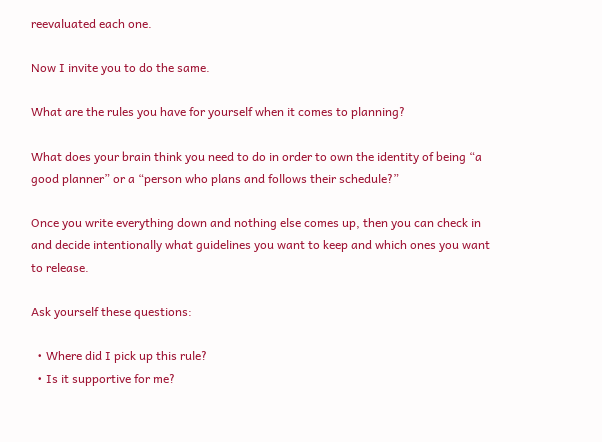reevaluated each one.

Now I invite you to do the same.

What are the rules you have for yourself when it comes to planning?

What does your brain think you need to do in order to own the identity of being “a good planner” or a “person who plans and follows their schedule?”

Once you write everything down and nothing else comes up, then you can check in and decide intentionally what guidelines you want to keep and which ones you want to release.

Ask yourself these questions:

  • Where did I pick up this rule?
  • Is it supportive for me?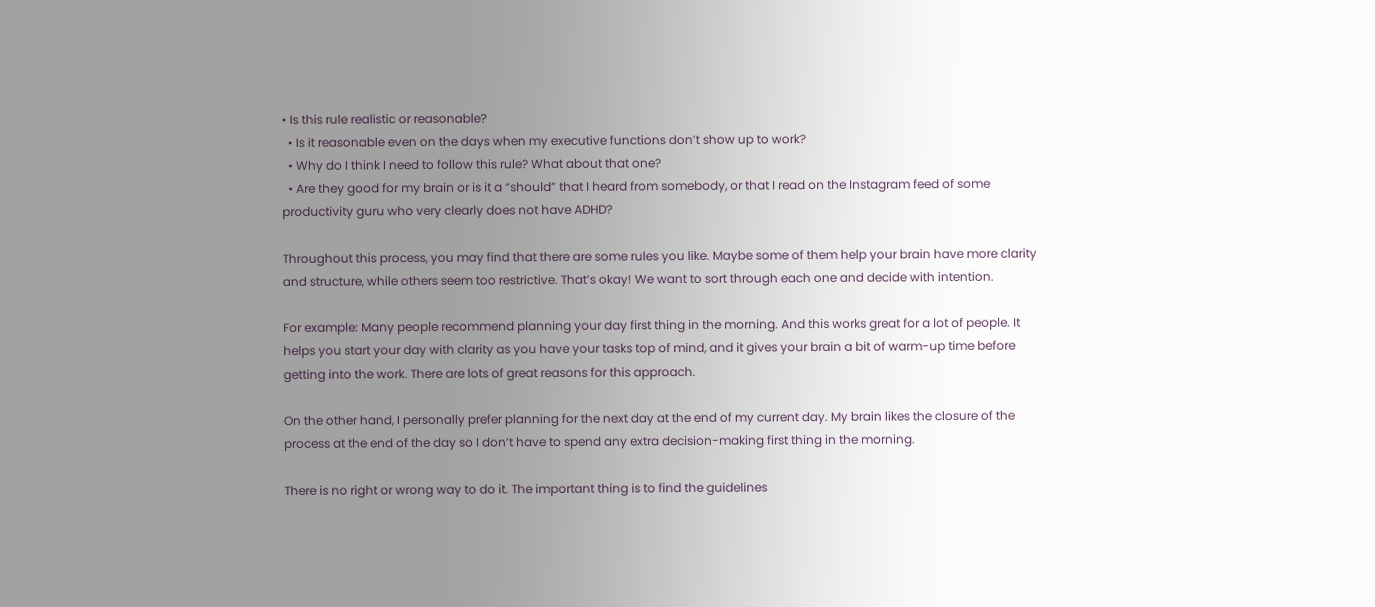• Is this rule realistic or reasonable?
  • Is it reasonable even on the days when my executive functions don’t show up to work?
  • Why do I think I need to follow this rule? What about that one?
  • Are they good for my brain or is it a “should” that I heard from somebody, or that I read on the Instagram feed of some productivity guru who very clearly does not have ADHD?

Throughout this process, you may find that there are some rules you like. Maybe some of them help your brain have more clarity and structure, while others seem too restrictive. That’s okay! We want to sort through each one and decide with intention.

For example: Many people recommend planning your day first thing in the morning. And this works great for a lot of people. It helps you start your day with clarity as you have your tasks top of mind, and it gives your brain a bit of warm-up time before getting into the work. There are lots of great reasons for this approach.

On the other hand, I personally prefer planning for the next day at the end of my current day. My brain likes the closure of the process at the end of the day so I don’t have to spend any extra decision-making first thing in the morning.

There is no right or wrong way to do it. The important thing is to find the guidelines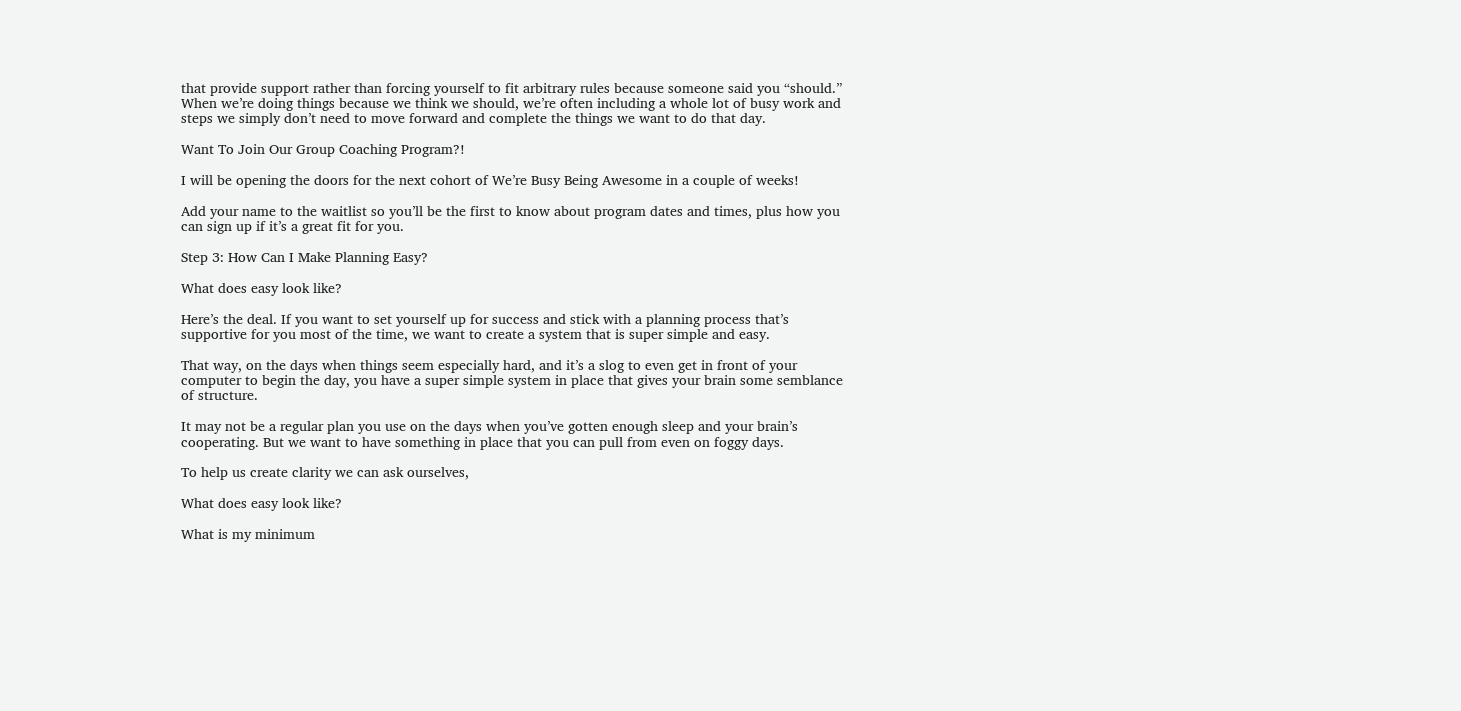that provide support rather than forcing yourself to fit arbitrary rules because someone said you “should.” When we’re doing things because we think we should, we’re often including a whole lot of busy work and steps we simply don’t need to move forward and complete the things we want to do that day.

Want To Join Our Group Coaching Program?!

I will be opening the doors for the next cohort of We’re Busy Being Awesome in a couple of weeks!

Add your name to the waitlist so you’ll be the first to know about program dates and times, plus how you can sign up if it’s a great fit for you.

Step 3: How Can I Make Planning Easy?

What does easy look like?

Here’s the deal. If you want to set yourself up for success and stick with a planning process that’s supportive for you most of the time, we want to create a system that is super simple and easy.

That way, on the days when things seem especially hard, and it’s a slog to even get in front of your computer to begin the day, you have a super simple system in place that gives your brain some semblance of structure.

It may not be a regular plan you use on the days when you’ve gotten enough sleep and your brain’s cooperating. But we want to have something in place that you can pull from even on foggy days.

To help us create clarity we can ask ourselves,

What does easy look like?

What is my minimum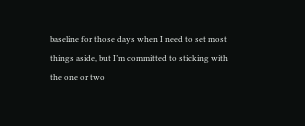baseline for those days when I need to set most things aside, but I’m committed to sticking with the one or two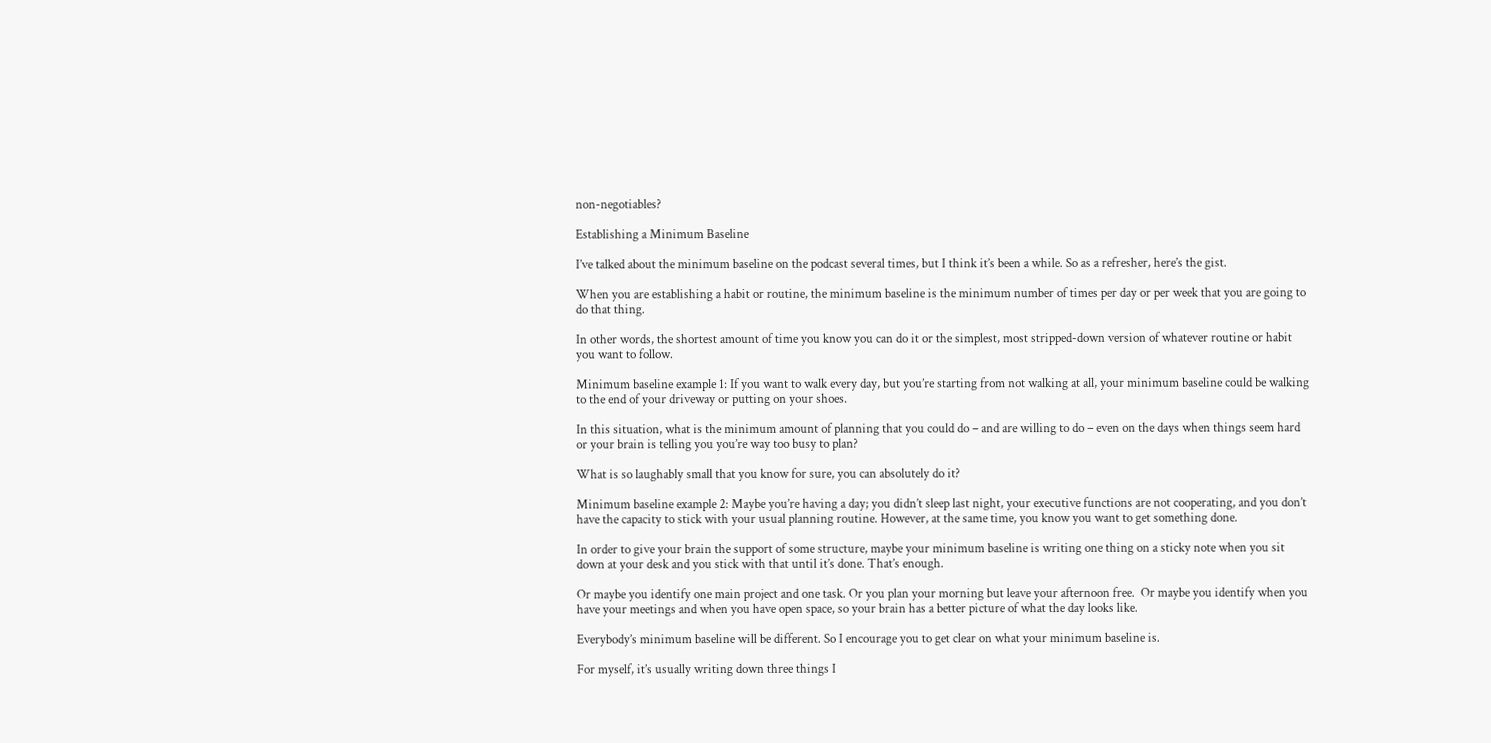non-negotiables?

Establishing a Minimum Baseline

I’ve talked about the minimum baseline on the podcast several times, but I think it’s been a while. So as a refresher, here’s the gist.

When you are establishing a habit or routine, the minimum baseline is the minimum number of times per day or per week that you are going to do that thing.

In other words, the shortest amount of time you know you can do it or the simplest, most stripped-down version of whatever routine or habit you want to follow.

Minimum baseline example 1: If you want to walk every day, but you’re starting from not walking at all, your minimum baseline could be walking to the end of your driveway or putting on your shoes.

In this situation, what is the minimum amount of planning that you could do – and are willing to do – even on the days when things seem hard or your brain is telling you you’re way too busy to plan?

What is so laughably small that you know for sure, you can absolutely do it?

Minimum baseline example 2: Maybe you’re having a day; you didn’t sleep last night, your executive functions are not cooperating, and you don’t have the capacity to stick with your usual planning routine. However, at the same time, you know you want to get something done.

In order to give your brain the support of some structure, maybe your minimum baseline is writing one thing on a sticky note when you sit down at your desk and you stick with that until it’s done. That’s enough.

Or maybe you identify one main project and one task. Or you plan your morning but leave your afternoon free.  Or maybe you identify when you have your meetings and when you have open space, so your brain has a better picture of what the day looks like.

Everybody’s minimum baseline will be different. So I encourage you to get clear on what your minimum baseline is.

For myself, it’s usually writing down three things I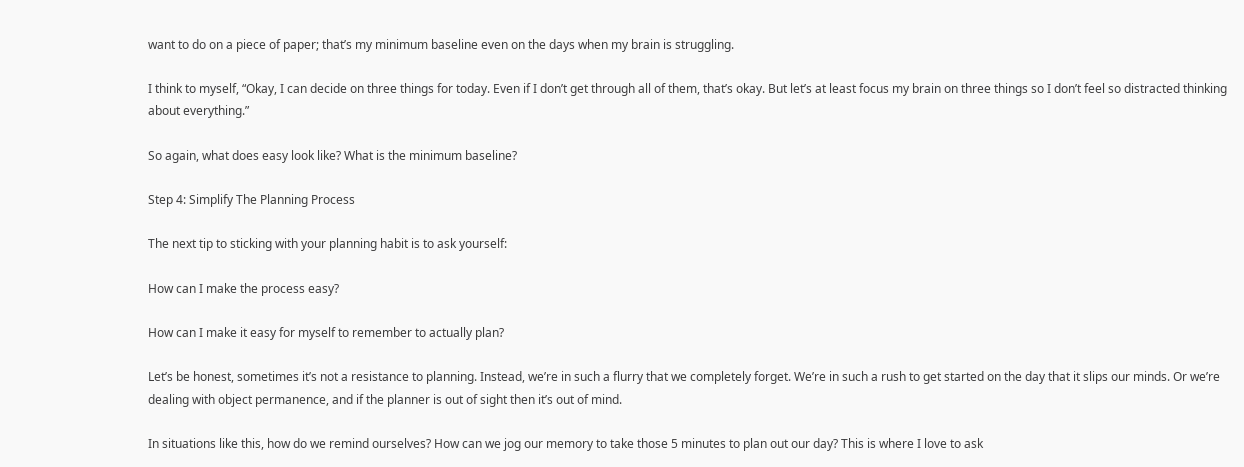want to do on a piece of paper; that’s my minimum baseline even on the days when my brain is struggling.

I think to myself, “Okay, I can decide on three things for today. Even if I don’t get through all of them, that’s okay. But let’s at least focus my brain on three things so I don’t feel so distracted thinking about everything.”

So again, what does easy look like? What is the minimum baseline?

Step 4: Simplify The Planning Process

The next tip to sticking with your planning habit is to ask yourself:

How can I make the process easy?

How can I make it easy for myself to remember to actually plan?

Let’s be honest, sometimes it’s not a resistance to planning. Instead, we’re in such a flurry that we completely forget. We’re in such a rush to get started on the day that it slips our minds. Or we’re dealing with object permanence, and if the planner is out of sight then it’s out of mind.

In situations like this, how do we remind ourselves? How can we jog our memory to take those 5 minutes to plan out our day? This is where I love to ask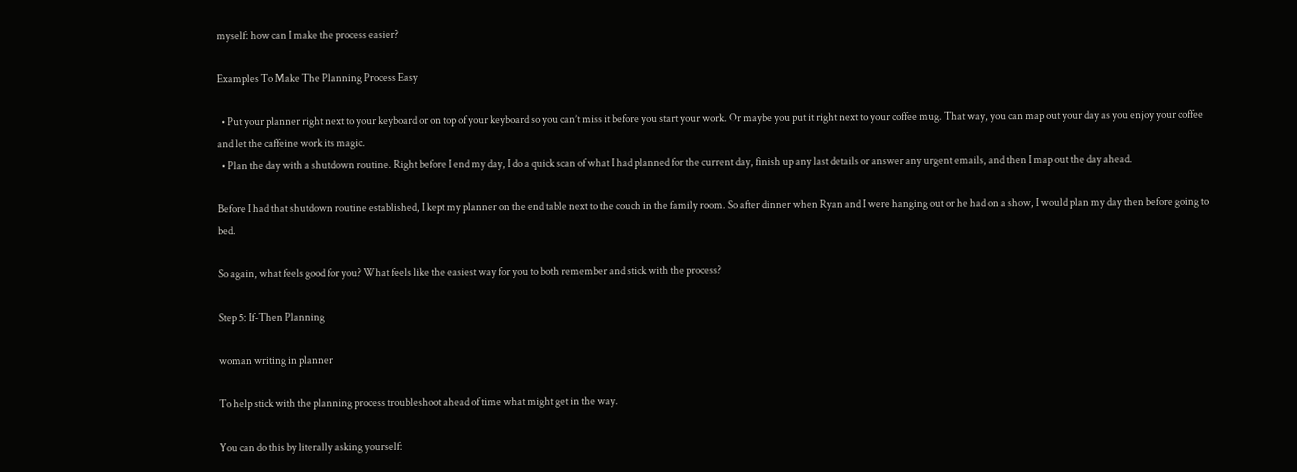myself: how can I make the process easier?

Examples To Make The Planning Process Easy

  • Put your planner right next to your keyboard or on top of your keyboard so you can’t miss it before you start your work. Or maybe you put it right next to your coffee mug. That way, you can map out your day as you enjoy your coffee and let the caffeine work its magic.
  • Plan the day with a shutdown routine. Right before I end my day, I do a quick scan of what I had planned for the current day, finish up any last details or answer any urgent emails, and then I map out the day ahead.

Before I had that shutdown routine established, I kept my planner on the end table next to the couch in the family room. So after dinner when Ryan and I were hanging out or he had on a show, I would plan my day then before going to bed.

So again, what feels good for you? What feels like the easiest way for you to both remember and stick with the process?

Step 5: If-Then Planning

woman writing in planner

To help stick with the planning process troubleshoot ahead of time what might get in the way.

You can do this by literally asking yourself: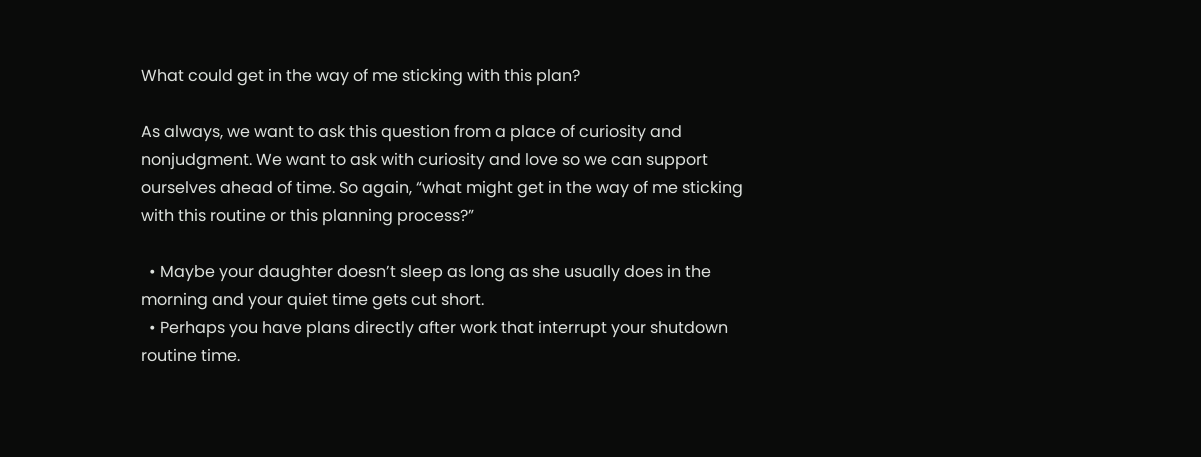What could get in the way of me sticking with this plan?

As always, we want to ask this question from a place of curiosity and nonjudgment. We want to ask with curiosity and love so we can support ourselves ahead of time. So again, “what might get in the way of me sticking with this routine or this planning process?”

  • Maybe your daughter doesn’t sleep as long as she usually does in the morning and your quiet time gets cut short.
  • Perhaps you have plans directly after work that interrupt your shutdown routine time.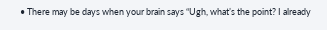• There may be days when your brain says “Ugh, what’s the point? I already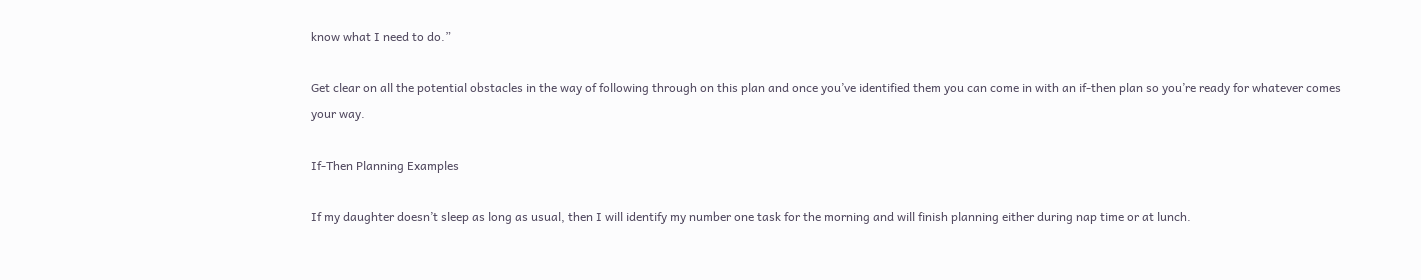know what I need to do.”

Get clear on all the potential obstacles in the way of following through on this plan and once you’ve identified them you can come in with an if-then plan so you’re ready for whatever comes your way.

If-Then Planning Examples

If my daughter doesn’t sleep as long as usual, then I will identify my number one task for the morning and will finish planning either during nap time or at lunch.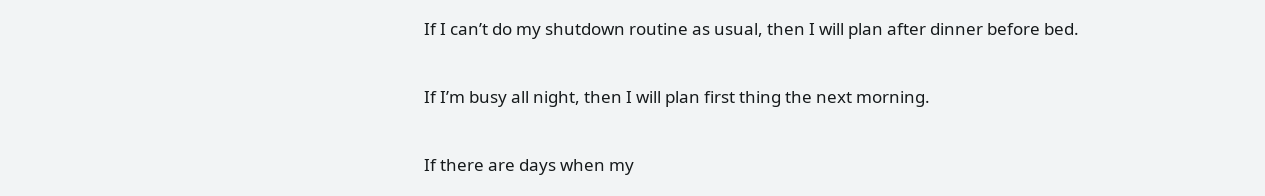If I can’t do my shutdown routine as usual, then I will plan after dinner before bed.

If I’m busy all night, then I will plan first thing the next morning.

If there are days when my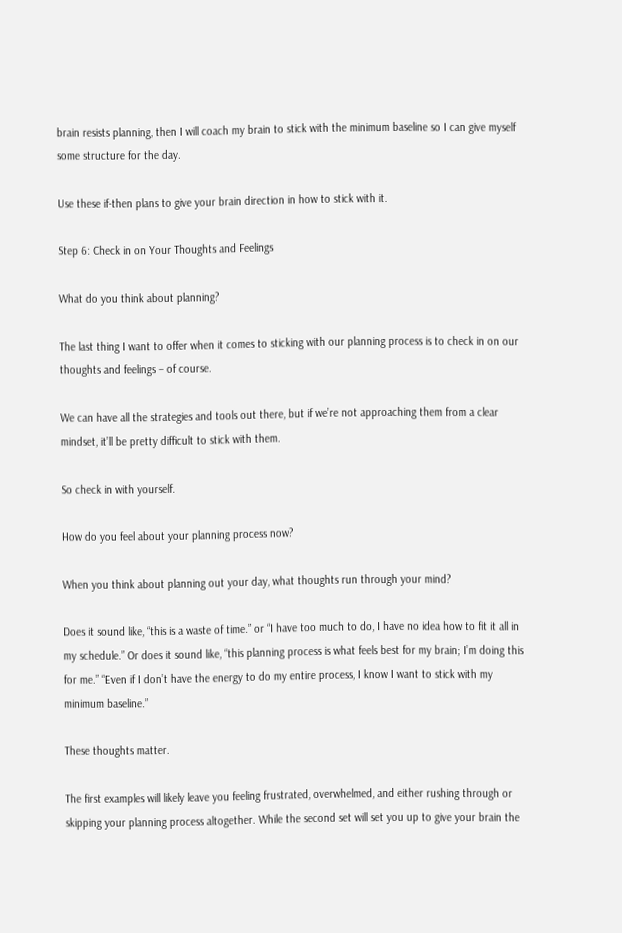brain resists planning, then I will coach my brain to stick with the minimum baseline so I can give myself some structure for the day.

Use these if-then plans to give your brain direction in how to stick with it.

Step 6: Check in on Your Thoughts and Feelings

What do you think about planning?

The last thing I want to offer when it comes to sticking with our planning process is to check in on our thoughts and feelings – of course.

We can have all the strategies and tools out there, but if we’re not approaching them from a clear mindset, it’ll be pretty difficult to stick with them.

So check in with yourself.

How do you feel about your planning process now?

When you think about planning out your day, what thoughts run through your mind?

Does it sound like, “this is a waste of time.” or “I have too much to do, I have no idea how to fit it all in my schedule.” Or does it sound like, “this planning process is what feels best for my brain; I’m doing this for me.” “Even if I don’t have the energy to do my entire process, I know I want to stick with my minimum baseline.”

These thoughts matter.

The first examples will likely leave you feeling frustrated, overwhelmed, and either rushing through or skipping your planning process altogether. While the second set will set you up to give your brain the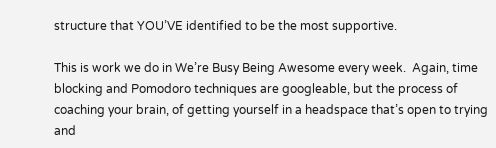structure that YOU’VE identified to be the most supportive.

This is work we do in We’re Busy Being Awesome every week.  Again, time blocking and Pomodoro techniques are googleable, but the process of coaching your brain, of getting yourself in a headspace that’s open to trying and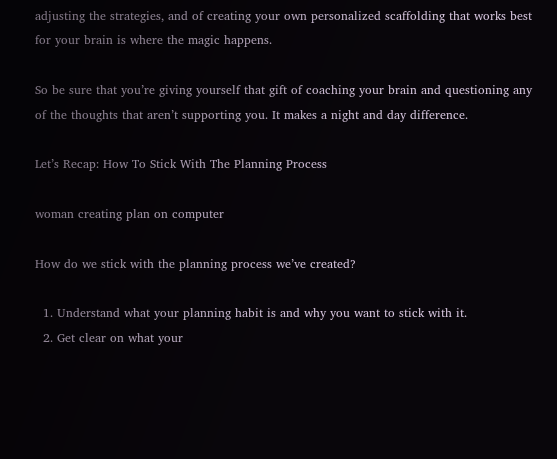adjusting the strategies, and of creating your own personalized scaffolding that works best for your brain is where the magic happens.

So be sure that you’re giving yourself that gift of coaching your brain and questioning any of the thoughts that aren’t supporting you. It makes a night and day difference.

Let’s Recap: How To Stick With The Planning Process

woman creating plan on computer

How do we stick with the planning process we’ve created?

  1. Understand what your planning habit is and why you want to stick with it.
  2. Get clear on what your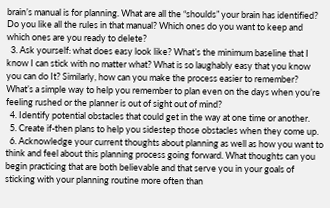brain’s manual is for planning. What are all the “shoulds” your brain has identified? Do you like all the rules in that manual? Which ones do you want to keep and which ones are you ready to delete?
  3. Ask yourself: what does easy look like? What’s the minimum baseline that I know I can stick with no matter what? What is so laughably easy that you know you can do It? Similarly, how can you make the process easier to remember? What’s a simple way to help you remember to plan even on the days when you’re feeling rushed or the planner is out of sight out of mind?
  4. Identify potential obstacles that could get in the way at one time or another.
  5. Create if-then plans to help you sidestep those obstacles when they come up.
  6. Acknowledge your current thoughts about planning as well as how you want to think and feel about this planning process going forward. What thoughts can you begin practicing that are both believable and that serve you in your goals of sticking with your planning routine more often than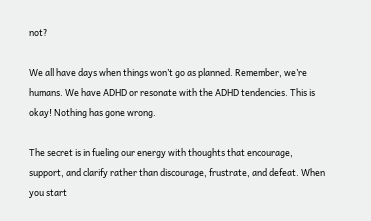not?

We all have days when things won’t go as planned. Remember, we’re humans. We have ADHD or resonate with the ADHD tendencies. This is okay! Nothing has gone wrong.

The secret is in fueling our energy with thoughts that encourage, support, and clarify rather than discourage, frustrate, and defeat. When you start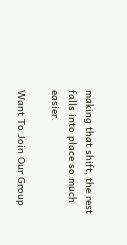making that shift, the rest falls into place so much easier.

Want To Join Our Group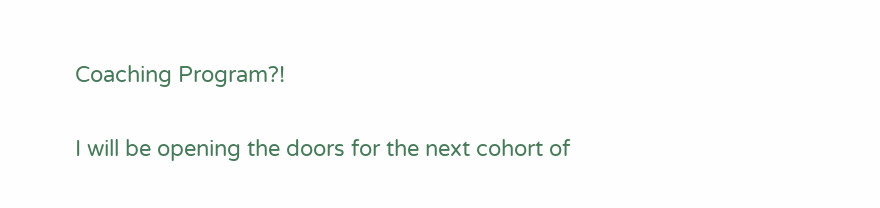Coaching Program?!

I will be opening the doors for the next cohort of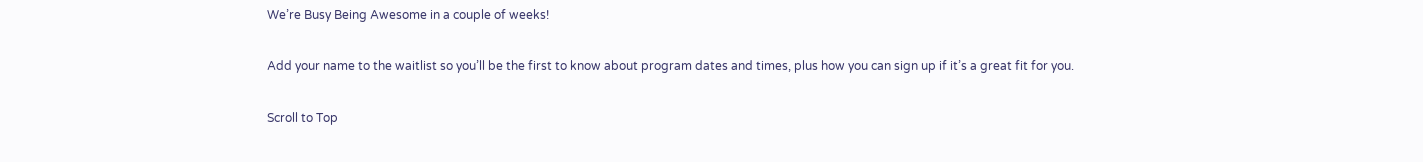We’re Busy Being Awesome in a couple of weeks!

Add your name to the waitlist so you’ll be the first to know about program dates and times, plus how you can sign up if it’s a great fit for you.

Scroll to Top